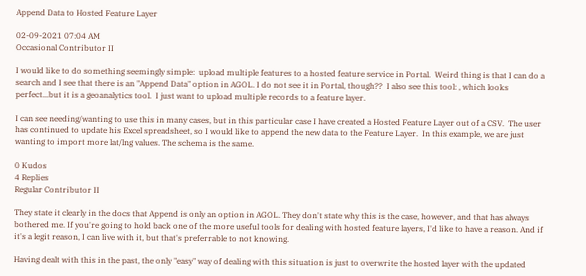Append Data to Hosted Feature Layer

02-09-2021 07:04 AM
Occasional Contributor II

I would like to do something seemingly simple:  upload multiple features to a hosted feature service in Portal.  Weird thing is that I can do a search and I see that there is an "Append Data" option in AGOL. I do not see it in Portal, though??  I also see this tool: , which looks perfect...but it is a geoanalytics tool.  I just want to upload multiple records to a feature layer.

I can see needing/wanting to use this in many cases, but in this particular case I have created a Hosted Feature Layer out of a CSV.  The user has continued to update his Excel spreadsheet, so I would like to append the new data to the Feature Layer.  In this example, we are just wanting to import more lat/lng values. The schema is the same.

0 Kudos
4 Replies
Regular Contributor II

They state it clearly in the docs that Append is only an option in AGOL. They don't state why this is the case, however, and that has always bothered me. If you're going to hold back one of the more useful tools for dealing with hosted feature layers, I'd like to have a reason. And if it's a legit reason, I can live with it, but that's preferrable to not knowing.

Having dealt with this in the past, the only "easy" way of dealing with this situation is just to overwrite the hosted layer with the updated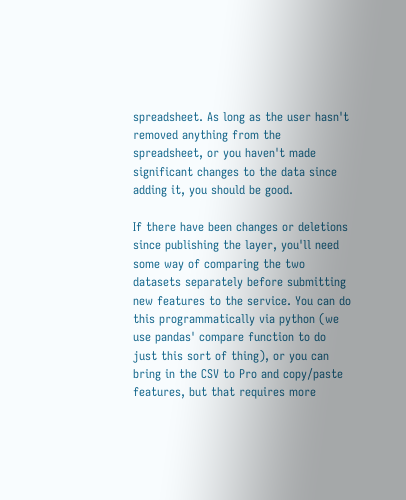spreadsheet. As long as the user hasn't removed anything from the spreadsheet, or you haven't made significant changes to the data since adding it, you should be good.

If there have been changes or deletions since publishing the layer, you'll need some way of comparing the two datasets separately before submitting new features to the service. You can do this programmatically via python (we use pandas' compare function to do just this sort of thing), or you can bring in the CSV to Pro and copy/paste features, but that requires more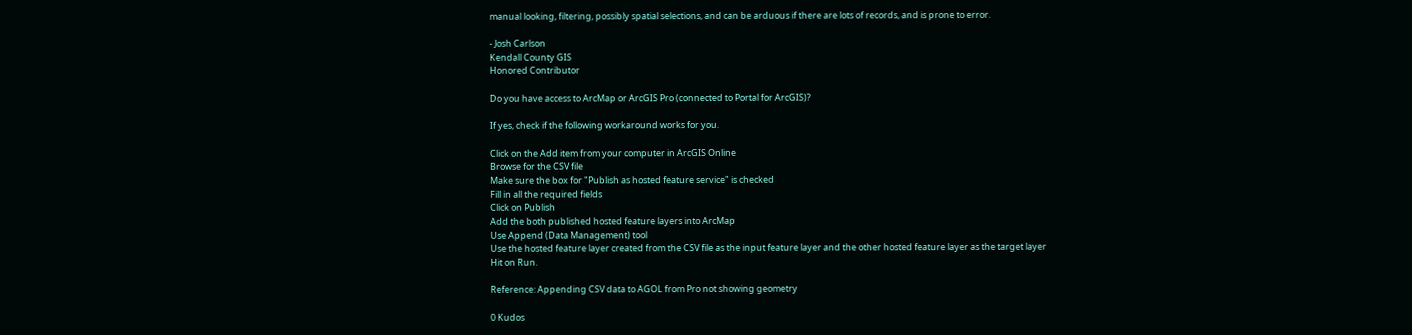manual looking, filtering, possibly spatial selections, and can be arduous if there are lots of records, and is prone to error.

- Josh Carlson
Kendall County GIS
Honored Contributor

Do you have access to ArcMap or ArcGIS Pro (connected to Portal for ArcGIS)?

If yes, check if the following workaround works for you.

Click on the Add item from your computer in ArcGIS Online
Browse for the CSV file
Make sure the box for "Publish as hosted feature service" is checked
Fill in all the required fields
Click on Publish
Add the both published hosted feature layers into ArcMap
Use Append (Data Management) tool
Use the hosted feature layer created from the CSV file as the input feature layer and the other hosted feature layer as the target layer
Hit on Run.

Reference: Appending CSV data to AGOL from Pro not showing geometry

0 Kudos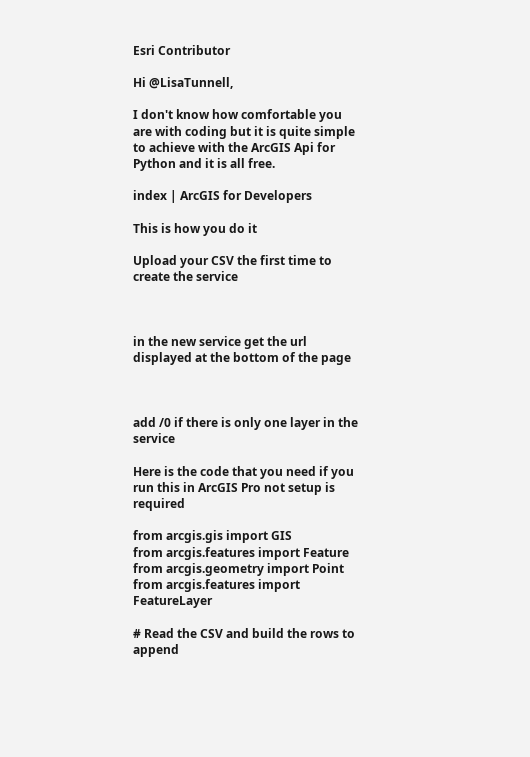Esri Contributor

Hi @LisaTunnell,

I don't know how comfortable you are with coding but it is quite simple to achieve with the ArcGIS Api for Python and it is all free.

index | ArcGIS for Developers

This is how you do it

Upload your CSV the first time to create the service



in the new service get the url displayed at the bottom of the page



add /0 if there is only one layer in the service

Here is the code that you need if you run this in ArcGIS Pro not setup is required

from arcgis.gis import GIS
from arcgis.features import Feature
from arcgis.geometry import Point
from arcgis.features import FeatureLayer

# Read the CSV and build the rows to append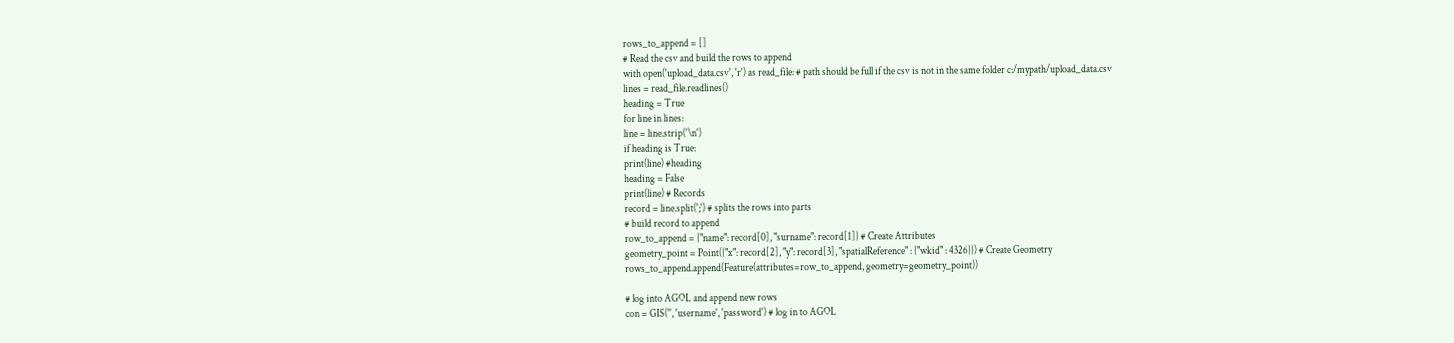rows_to_append = []
# Read the csv and build the rows to append
with open('upload_data.csv', 'r') as read_file: # path should be full if the csv is not in the same folder c:/mypath/upload_data.csv
lines = read_file.readlines()
heading = True
for line in lines:
line = line.strip('\n')
if heading is True:
print(line) #heading
heading = False
print(line) # Records
record = line.split(';') # splits the rows into parts
# build record to append
row_to_append = {"name": record[0], "surname": record[1]} # Create Attributes
geometry_point = Point({"x": record[2], "y": record[3], "spatialReference" : {"wkid" : 4326}}) # Create Geometry
rows_to_append.append(Feature(attributes=row_to_append, geometry=geometry_point))

# log into AGOL and append new rows
con = GIS('', 'username', 'password') # log in to AGOL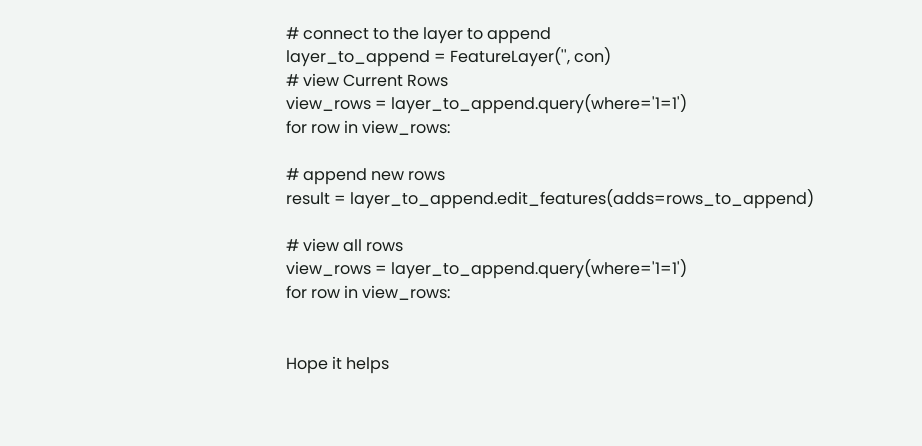# connect to the layer to append
layer_to_append = FeatureLayer('', con)
# view Current Rows
view_rows = layer_to_append.query(where='1=1')
for row in view_rows:

# append new rows
result = layer_to_append.edit_features(adds=rows_to_append)

# view all rows
view_rows = layer_to_append.query(where='1=1')
for row in view_rows:


Hope it helps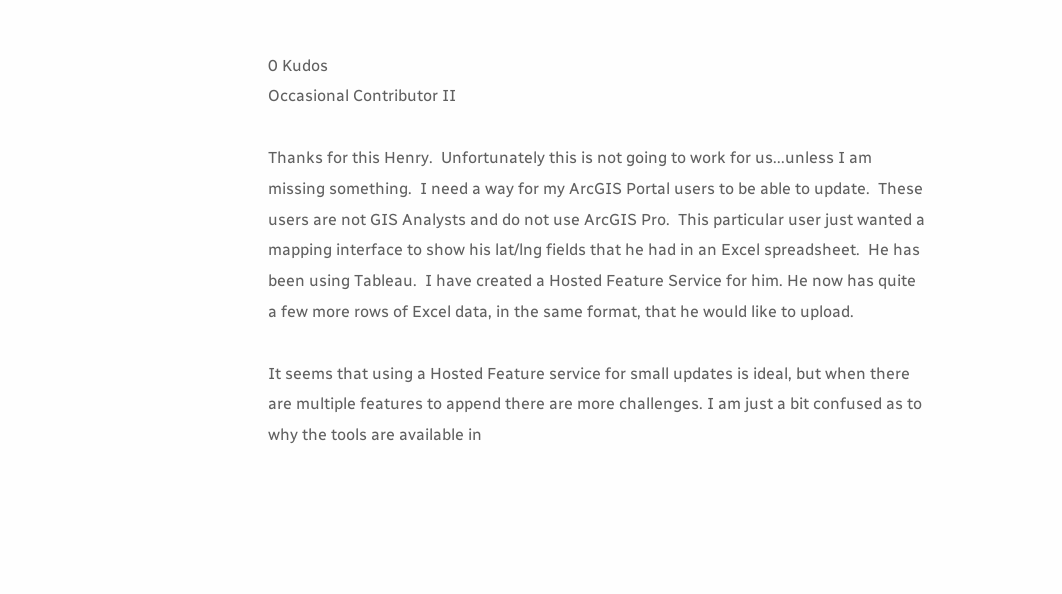0 Kudos
Occasional Contributor II

Thanks for this Henry.  Unfortunately this is not going to work for us...unless I am missing something.  I need a way for my ArcGIS Portal users to be able to update.  These users are not GIS Analysts and do not use ArcGIS Pro.  This particular user just wanted a mapping interface to show his lat/lng fields that he had in an Excel spreadsheet.  He has been using Tableau.  I have created a Hosted Feature Service for him. He now has quite a few more rows of Excel data, in the same format, that he would like to upload.

It seems that using a Hosted Feature service for small updates is ideal, but when there are multiple features to append there are more challenges. I am just a bit confused as to why the tools are available in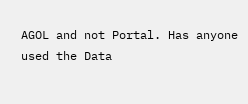AGOL and not Portal. Has anyone used the Data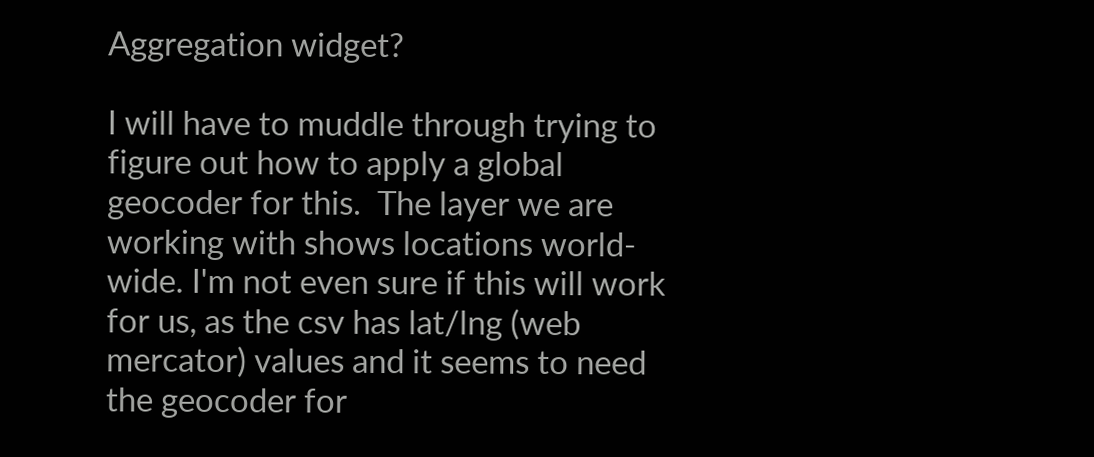Aggregation widget?

I will have to muddle through trying to figure out how to apply a global geocoder for this.  The layer we are working with shows locations world-wide. I'm not even sure if this will work for us, as the csv has lat/lng (web mercator) values and it seems to need the geocoder for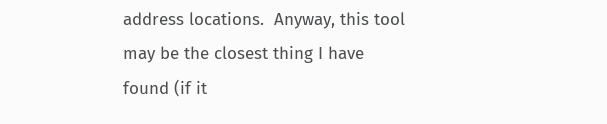address locations.  Anyway, this tool may be the closest thing I have found (if it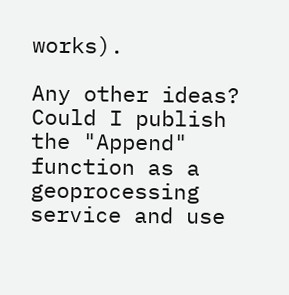works).

Any other ideas?  Could I publish the "Append" function as a geoprocessing service and use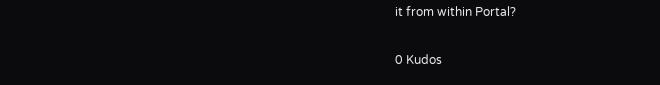it from within Portal?

0 Kudos